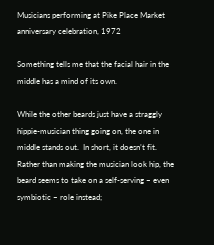Musicians performing at Pike Place Market anniversary celebration, 1972

Something tells me that the facial hair in the middle has a mind of its own.

While the other beards just have a straggly hippie-musician thing going on, the one in middle stands out.  In short, it doesn’t fit.  Rather than making the musician look hip, the beard seems to take on a self-serving – even symbiotic – role instead;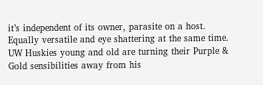it’s independent of its owner, parasite on a host.  Equally versatile and eye shattering at the same time.  UW Huskies young and old are turning their Purple & Gold sensibilities away from his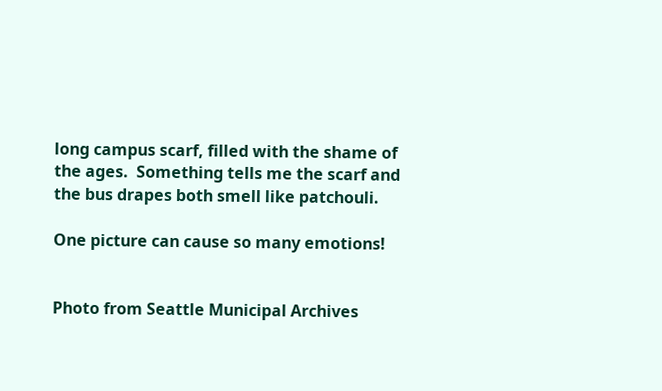long campus scarf, filled with the shame of the ages.  Something tells me the scarf and the bus drapes both smell like patchouli.

One picture can cause so many emotions!


Photo from Seattle Municipal Archives